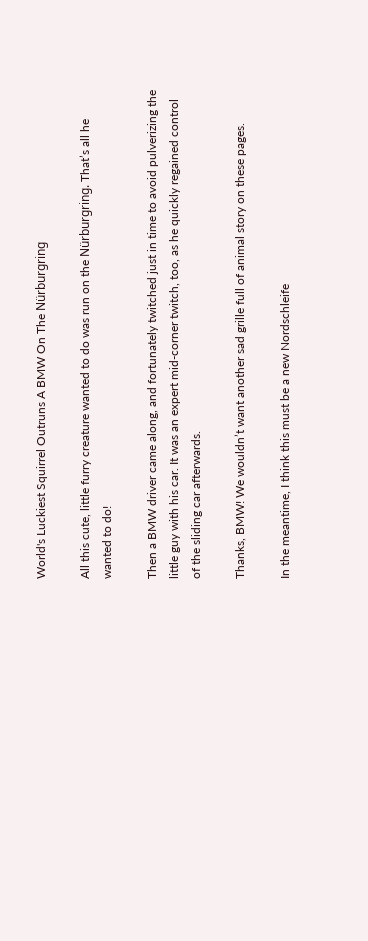World's Luckiest Squirrel Outruns A BMW On The Nürburgring

All this cute, little furry creature wanted to do was run on the Nürburgring. That’s all he wanted to do!

Then a BMW driver came along, and fortunately twitched just in time to avoid pulverizing the little guy with his car. It was an expert mid-corner twitch, too, as he quickly regained control of the sliding car afterwards.

Thanks, BMW! We wouldn’t want another sad grille full of animal story on these pages.

In the meantime, I think this must be a new Nordschleife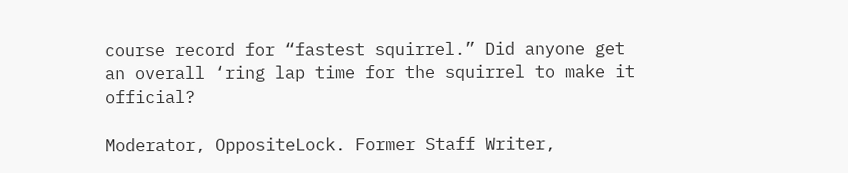course record for “fastest squirrel.” Did anyone get an overall ‘ring lap time for the squirrel to make it official?

Moderator, OppositeLock. Former Staff Writer,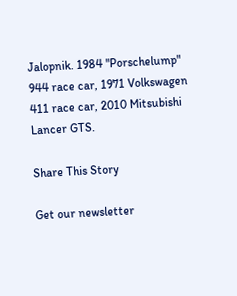Jalopnik. 1984 "Porschelump" 944 race car, 1971 Volkswagen 411 race car, 2010 Mitsubishi Lancer GTS.

Share This Story

Get our newsletter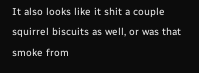It also looks like it shit a couple squirrel biscuits as well, or was that smoke from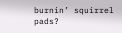burnin’ squirrel pads?